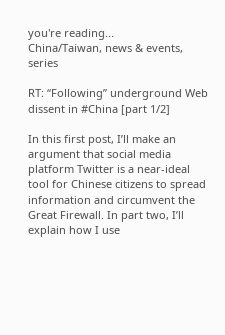you're reading...
China/Taiwan, news & events, series

RT: “Following” underground Web dissent in #China [part 1/2]

In this first post, I’ll make an argument that social media platform Twitter is a near-ideal tool for Chinese citizens to spread information and circumvent the Great Firewall. In part two, I’ll explain how I use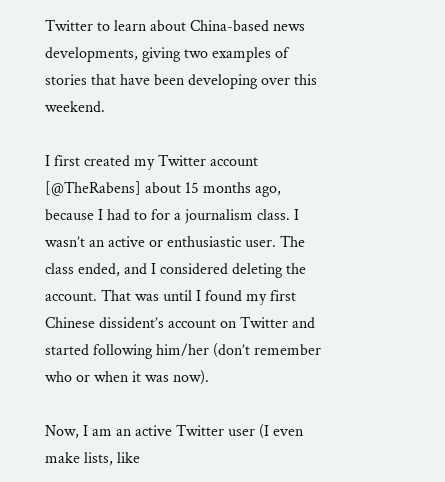Twitter to learn about China-based news developments, giving two examples of stories that have been developing over this weekend.

I first created my Twitter account [@TheRabens] about 15 months ago, because I had to for a journalism class. I wasn’t an active or enthusiastic user. The class ended, and I considered deleting the account. That was until I found my first Chinese dissident’s account on Twitter and started following him/her (don’t remember who or when it was now).

Now, I am an active Twitter user (I even make lists, like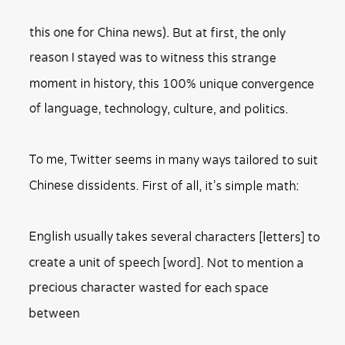this one for China news). But at first, the only reason I stayed was to witness this strange moment in history, this 100% unique convergence of language, technology, culture, and politics.

To me, Twitter seems in many ways tailored to suit Chinese dissidents. First of all, it’s simple math:

English usually takes several characters [letters] to create a unit of speech [word]. Not to mention a precious character wasted for each space between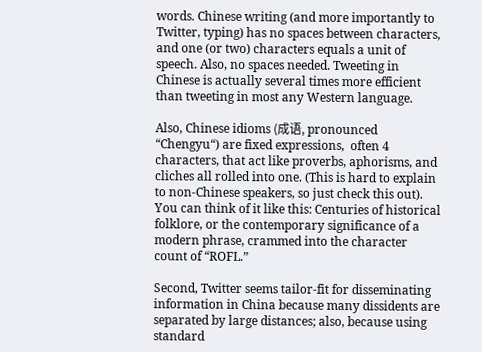words. Chinese writing (and more importantly to Twitter, typing) has no spaces between characters, and one (or two) characters equals a unit of speech. Also, no spaces needed. Tweeting in Chinese is actually several times more efficient than tweeting in most any Western language.

Also, Chinese idioms (成语, pronounced “Chengyu“) are fixed expressions,  often 4 characters, that act like proverbs, aphorisms, and cliches all rolled into one. (This is hard to explain to non-Chinese speakers, so just check this out). You can think of it like this: Centuries of historical folklore, or the contemporary significance of a modern phrase, crammed into the character count of “ROFL.”

Second, Twitter seems tailor-fit for disseminating information in China because many dissidents are separated by large distances; also, because using standard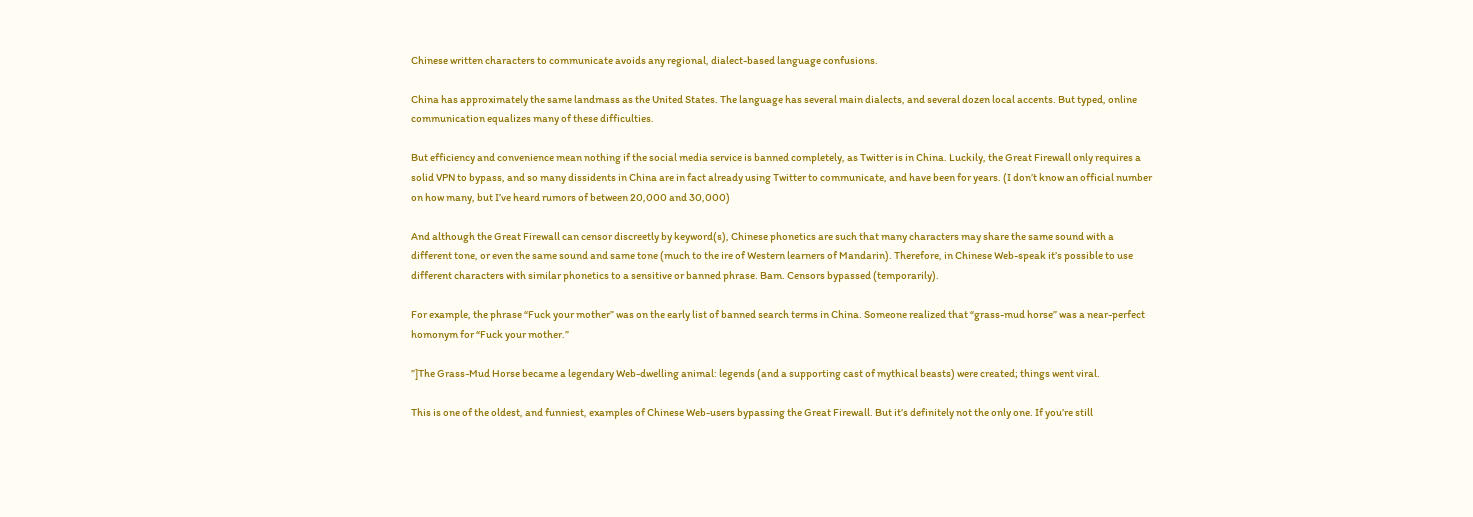Chinese written characters to communicate avoids any regional, dialect-based language confusions.

China has approximately the same landmass as the United States. The language has several main dialects, and several dozen local accents. But typed, online communication equalizes many of these difficulties.

But efficiency and convenience mean nothing if the social media service is banned completely, as Twitter is in China. Luckily, the Great Firewall only requires a solid VPN to bypass, and so many dissidents in China are in fact already using Twitter to communicate, and have been for years. (I don’t know an official number on how many, but I’ve heard rumors of between 20,000 and 30,000)

And although the Great Firewall can censor discreetly by keyword(s), Chinese phonetics are such that many characters may share the same sound with a different tone, or even the same sound and same tone (much to the ire of Western learners of Mandarin). Therefore, in Chinese Web-speak it’s possible to use different characters with similar phonetics to a sensitive or banned phrase. Bam. Censors bypassed (temporarily).

For example, the phrase “Fuck your mother” was on the early list of banned search terms in China. Someone realized that “grass-mud horse” was a near-perfect homonym for “Fuck your mother.”

”]The Grass-Mud Horse became a legendary Web-dwelling animal: legends (and a supporting cast of mythical beasts) were created; things went viral.

This is one of the oldest, and funniest, examples of Chinese Web-users bypassing the Great Firewall. But it’s definitely not the only one. If you’re still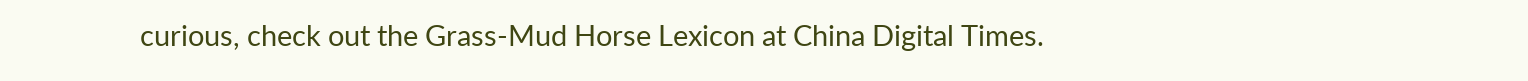curious, check out the Grass-Mud Horse Lexicon at China Digital Times.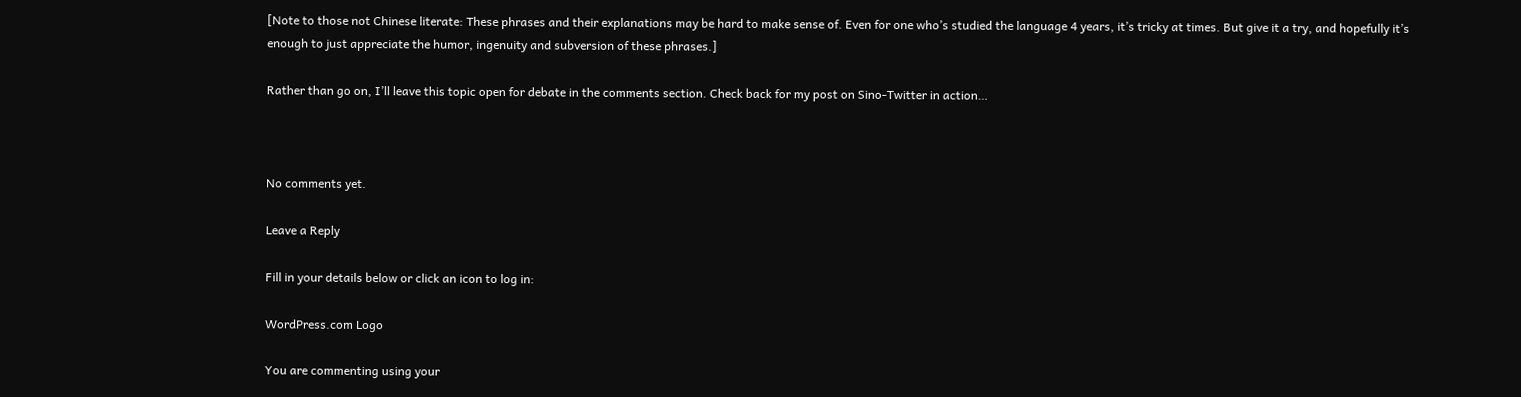[Note to those not Chinese literate: These phrases and their explanations may be hard to make sense of. Even for one who’s studied the language 4 years, it’s tricky at times. But give it a try, and hopefully it’s enough to just appreciate the humor, ingenuity and subversion of these phrases.]

Rather than go on, I’ll leave this topic open for debate in the comments section. Check back for my post on Sino-Twitter in action…



No comments yet.

Leave a Reply

Fill in your details below or click an icon to log in:

WordPress.com Logo

You are commenting using your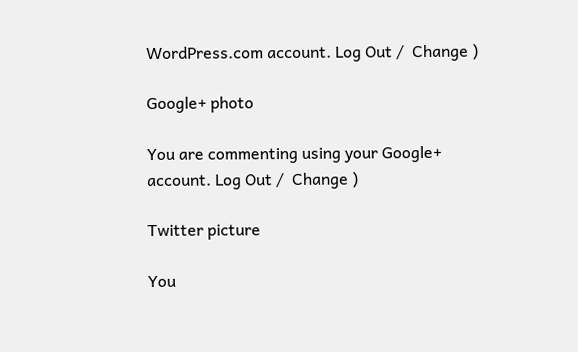WordPress.com account. Log Out /  Change )

Google+ photo

You are commenting using your Google+ account. Log Out /  Change )

Twitter picture

You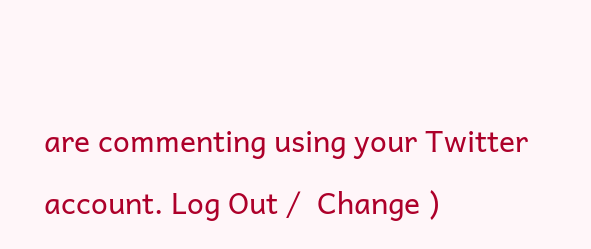are commenting using your Twitter account. Log Out /  Change )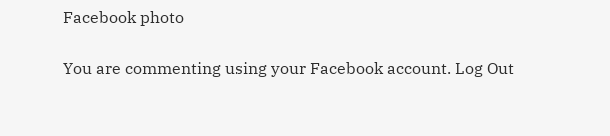Facebook photo

You are commenting using your Facebook account. Log Out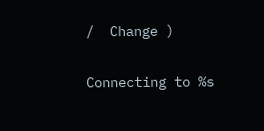/  Change )

Connecting to %s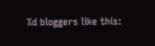%d bloggers like this: